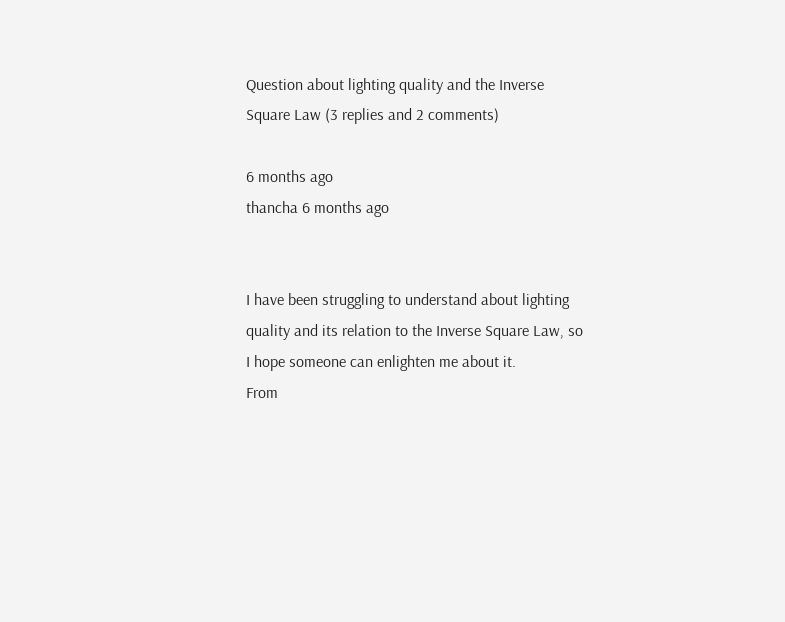Question about lighting quality and the Inverse Square Law (3 replies and 2 comments)

6 months ago
thancha 6 months ago


I have been struggling to understand about lighting quality and its relation to the Inverse Square Law, so I hope someone can enlighten me about it.
From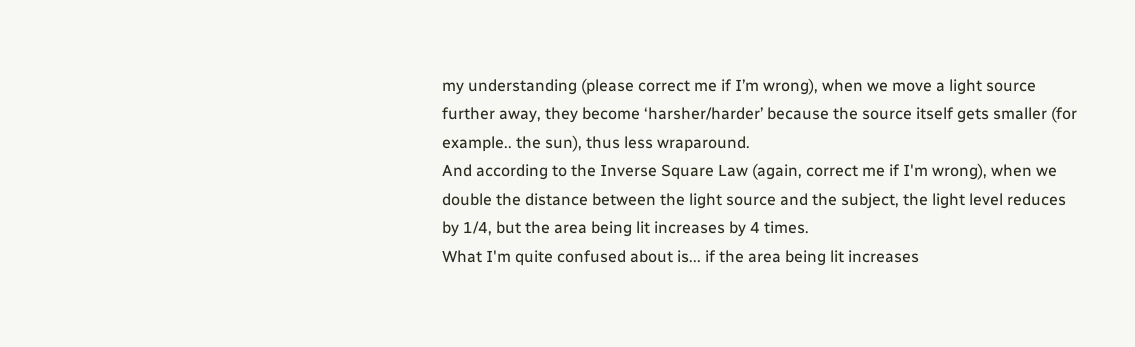my understanding (please correct me if I’m wrong), when we move a light source further away, they become ‘harsher/harder’ because the source itself gets smaller (for example.. the sun), thus less wraparound.
And according to the Inverse Square Law (again, correct me if I'm wrong), when we double the distance between the light source and the subject, the light level reduces by 1/4, but the area being lit increases by 4 times.
What I'm quite confused about is... if the area being lit increases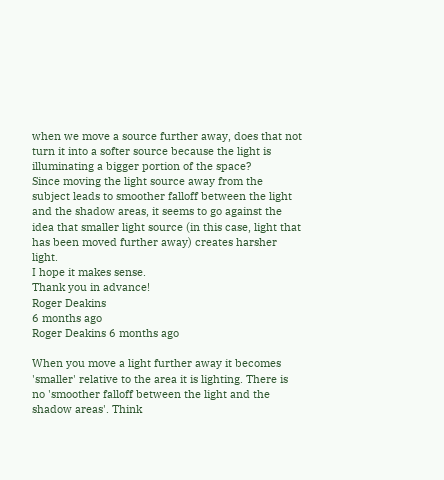when we move a source further away, does that not turn it into a softer source because the light is illuminating a bigger portion of the space?
Since moving the light source away from the subject leads to smoother falloff between the light and the shadow areas, it seems to go against the idea that smaller light source (in this case, light that has been moved further away) creates harsher light.
I hope it makes sense.
Thank you in advance!
Roger Deakins
6 months ago
Roger Deakins 6 months ago

When you move a light further away it becomes 'smaller' relative to the area it is lighting. There is no 'smoother falloff between the light and the shadow areas'. Think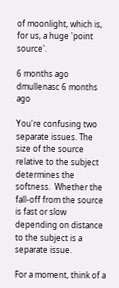of moonlight, which is, for us, a huge 'point source'.

6 months ago
dmullenasc 6 months ago

You're confusing two separate issues. The size of the source relative to the subject determines the softness.  Whether the fall-off from the source is fast or slow depending on distance to the subject is a separate issue.

For a moment, think of a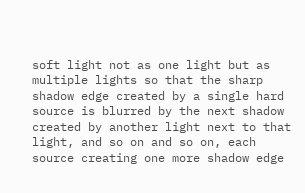soft light not as one light but as multiple lights so that the sharp shadow edge created by a single hard source is blurred by the next shadow created by another light next to that light, and so on and so on, each source creating one more shadow edge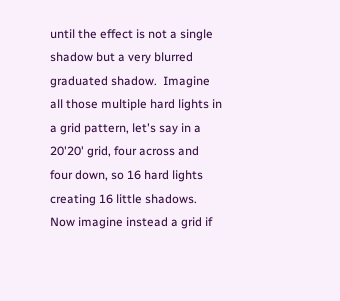until the effect is not a single shadow but a very blurred graduated shadow.  Imagine all those multiple hard lights in a grid pattern, let's say in a 20'20' grid, four across and four down, so 16 hard lights creating 16 little shadows.  Now imagine instead a grid if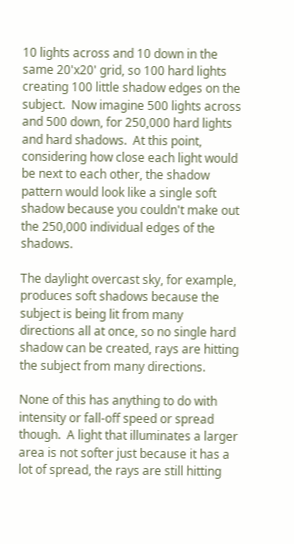10 lights across and 10 down in the same 20'x20' grid, so 100 hard lights creating 100 little shadow edges on the subject.  Now imagine 500 lights across and 500 down, for 250,000 hard lights and hard shadows.  At this point, considering how close each light would be next to each other, the shadow pattern would look like a single soft shadow because you couldn't make out the 250,000 individual edges of the shadows.

The daylight overcast sky, for example, produces soft shadows because the subject is being lit from many directions all at once, so no single hard shadow can be created, rays are hitting the subject from many directions.

None of this has anything to do with intensity or fall-off speed or spread though.  A light that illuminates a larger area is not softer just because it has a lot of spread, the rays are still hitting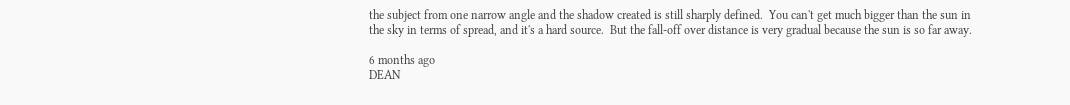the subject from one narrow angle and the shadow created is still sharply defined.  You can't get much bigger than the sun in the sky in terms of spread, and it's a hard source.  But the fall-off over distance is very gradual because the sun is so far away.

6 months ago
DEAN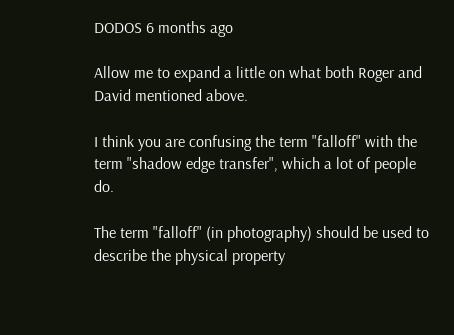DODOS 6 months ago

Allow me to expand a little on what both Roger and David mentioned above.

I think you are confusing the term "falloff" with the term "shadow edge transfer", which a lot of people do.

The term "falloff" (in photography) should be used to describe the physical property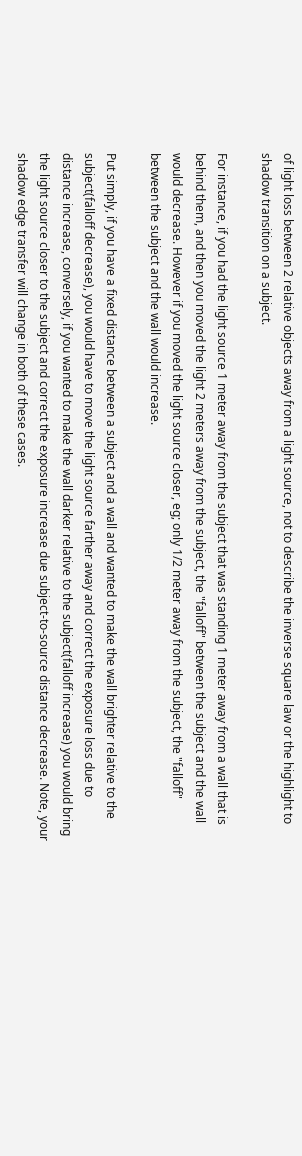of light loss between 2 relative objects away from a light source, not to describe the inverse square law or the highlight to shadow transition on a subject.

For instance, if you had the light source 1 meter away from the subject that was standing 1 meter away from a wall that is behind them, and then you moved the light 2 meters away from the subject, the "falloff" between the subject and the wall would decrease. However if you moved the light source closer, eg; only 1/2 meter away from the subject, the "falloff" between the subject and the wall would increase.

Put simply, if you have a fixed distance between a subject and a wall and wanted to make the wall brighter relative to the subject(falloff decrease), you would have to move the light source farther away and correct the exposure loss due to distance increase, conversely, if you wanted to make the wall darker relative to the subject(falloff increase) you would bring the light source closer to the subject and correct the exposure increase due subject-to-source distance decrease. Note, your shadow edge transfer will change in both of these cases.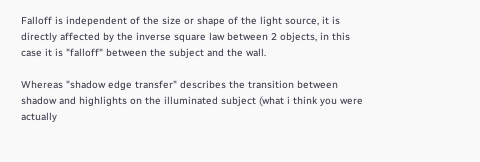Falloff is independent of the size or shape of the light source, it is directly affected by the inverse square law between 2 objects, in this case it is "falloff" between the subject and the wall.

Whereas "shadow edge transfer" describes the transition between shadow and highlights on the illuminated subject (what i think you were actually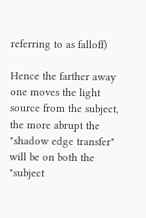referring to as falloff)

Hence the farther away one moves the light source from the subject, the more abrupt the "shadow edge transfer" will be on both the "subject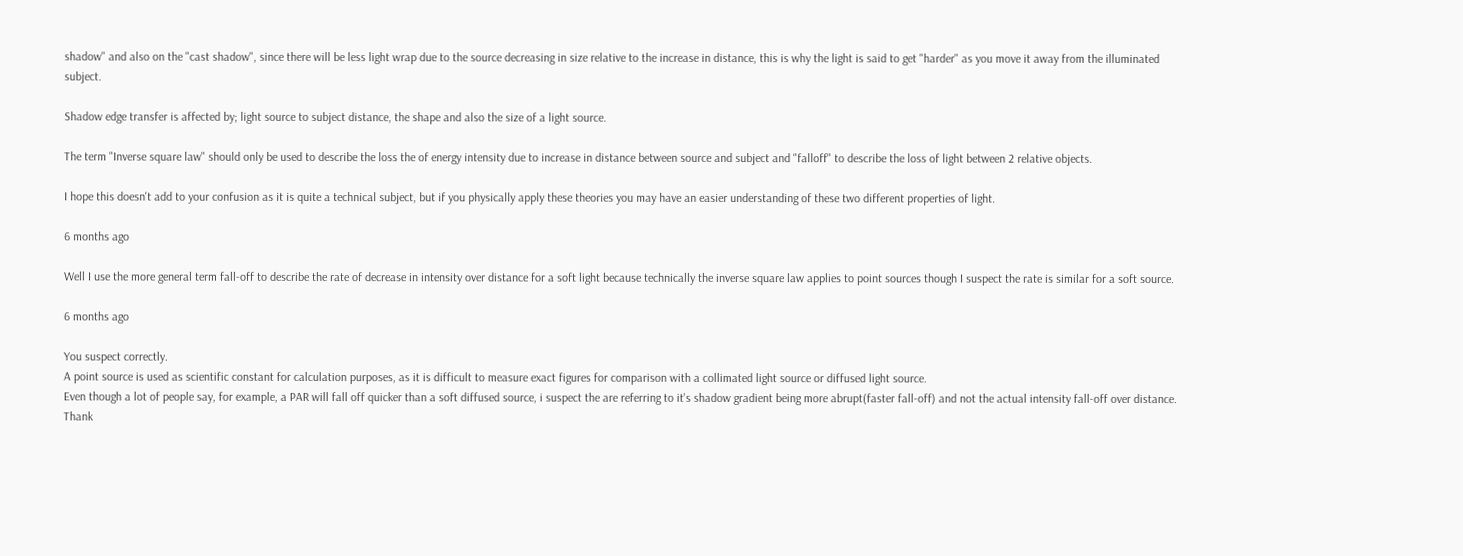shadow" and also on the "cast shadow", since there will be less light wrap due to the source decreasing in size relative to the increase in distance, this is why the light is said to get "harder" as you move it away from the illuminated subject.

Shadow edge transfer is affected by; light source to subject distance, the shape and also the size of a light source.

The term "Inverse square law" should only be used to describe the loss the of energy intensity due to increase in distance between source and subject and "falloff" to describe the loss of light between 2 relative objects.

I hope this doesn't add to your confusion as it is quite a technical subject, but if you physically apply these theories you may have an easier understanding of these two different properties of light.

6 months ago

Well I use the more general term fall-off to describe the rate of decrease in intensity over distance for a soft light because technically the inverse square law applies to point sources though I suspect the rate is similar for a soft source.

6 months ago

You suspect correctly.
A point source is used as scientific constant for calculation purposes, as it is difficult to measure exact figures for comparison with a collimated light source or diffused light source.
Even though a lot of people say, for example, a PAR will fall off quicker than a soft diffused source, i suspect the are referring to it's shadow gradient being more abrupt(faster fall-off) and not the actual intensity fall-off over distance.
Thank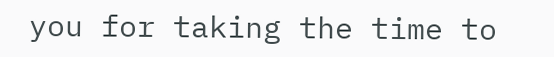you for taking the time to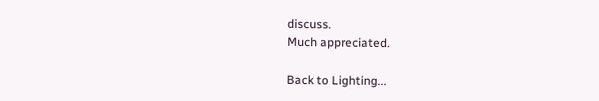discuss.
Much appreciated.

Back to Lighting...